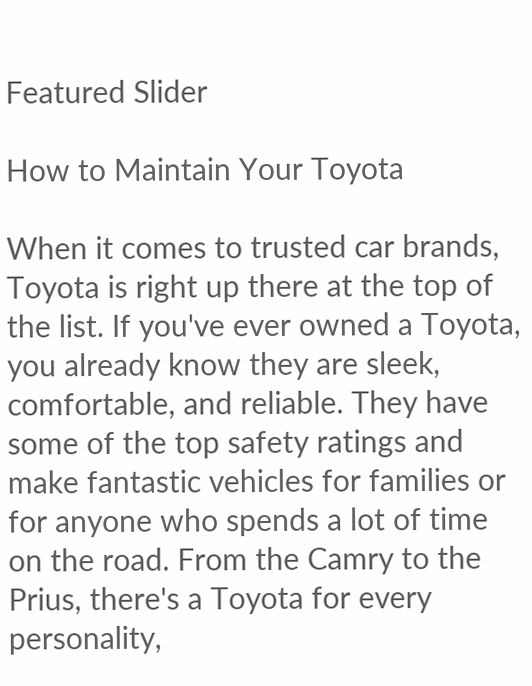Featured Slider

How to Maintain Your Toyota

When it comes to trusted car brands, Toyota is right up there at the top of the list. If you've ever owned a Toyota, you already know they are sleek, comfortable, and reliable. They have some of the top safety ratings and make fantastic vehicles for families or for anyone who spends a lot of time on the road. From the Camry to the Prius, there's a Toyota for every personality,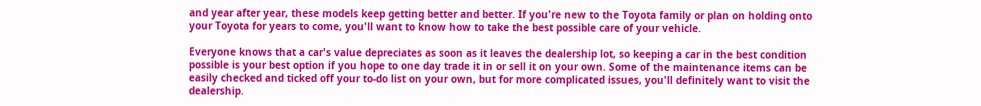and year after year, these models keep getting better and better. If you're new to the Toyota family or plan on holding onto your Toyota for years to come, you'll want to know how to take the best possible care of your vehicle.

Everyone knows that a car's value depreciates as soon as it leaves the dealership lot, so keeping a car in the best condition possible is your best option if you hope to one day trade it in or sell it on your own. Some of the maintenance items can be easily checked and ticked off your to-do list on your own, but for more complicated issues, you'll definitely want to visit the dealership.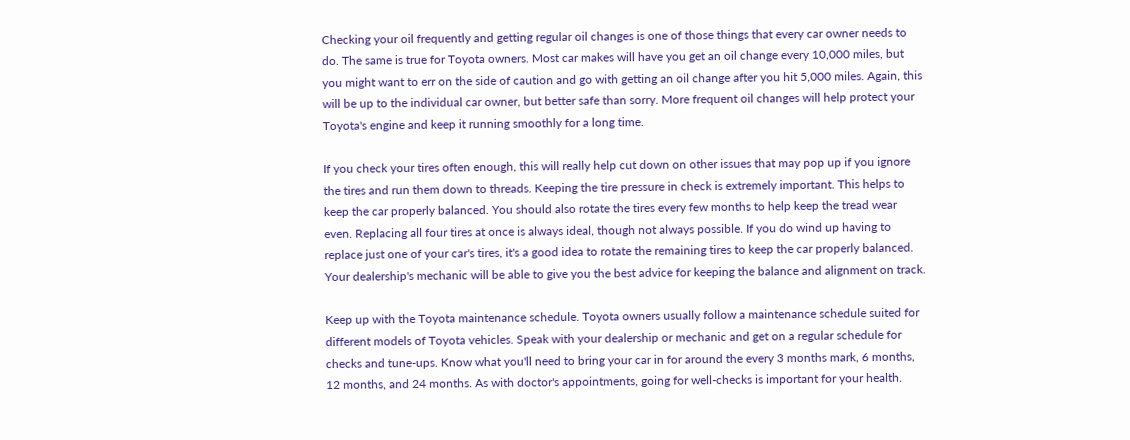Checking your oil frequently and getting regular oil changes is one of those things that every car owner needs to do. The same is true for Toyota owners. Most car makes will have you get an oil change every 10,000 miles, but you might want to err on the side of caution and go with getting an oil change after you hit 5,000 miles. Again, this will be up to the individual car owner, but better safe than sorry. More frequent oil changes will help protect your Toyota's engine and keep it running smoothly for a long time.

If you check your tires often enough, this will really help cut down on other issues that may pop up if you ignore the tires and run them down to threads. Keeping the tire pressure in check is extremely important. This helps to keep the car properly balanced. You should also rotate the tires every few months to help keep the tread wear even. Replacing all four tires at once is always ideal, though not always possible. If you do wind up having to replace just one of your car's tires, it's a good idea to rotate the remaining tires to keep the car properly balanced. Your dealership's mechanic will be able to give you the best advice for keeping the balance and alignment on track.

Keep up with the Toyota maintenance schedule. Toyota owners usually follow a maintenance schedule suited for different models of Toyota vehicles. Speak with your dealership or mechanic and get on a regular schedule for checks and tune-ups. Know what you'll need to bring your car in for around the every 3 months mark, 6 months, 12 months, and 24 months. As with doctor's appointments, going for well-checks is important for your health.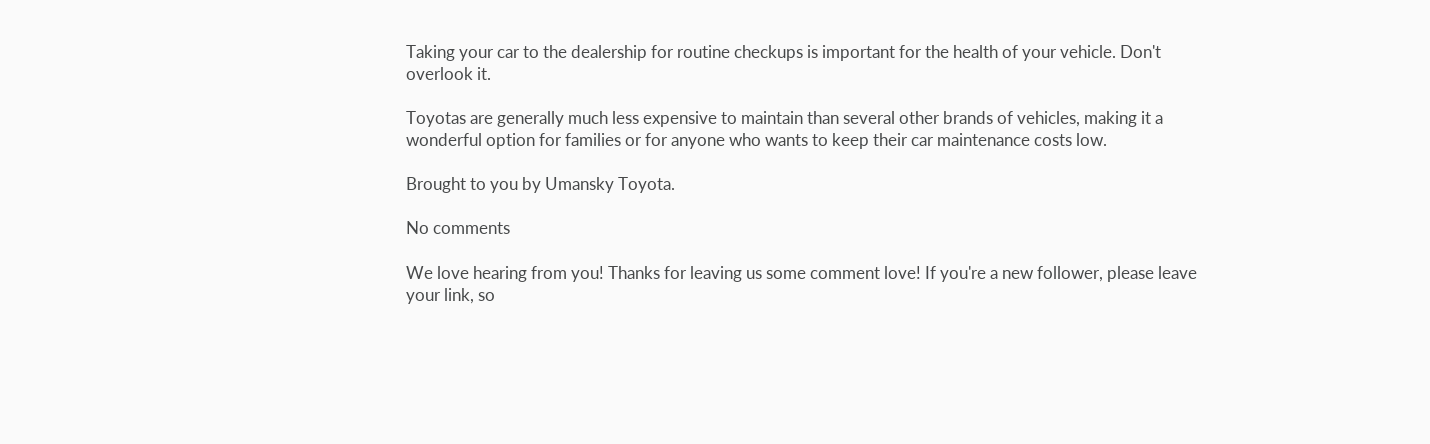Taking your car to the dealership for routine checkups is important for the health of your vehicle. Don't overlook it.

Toyotas are generally much less expensive to maintain than several other brands of vehicles, making it a wonderful option for families or for anyone who wants to keep their car maintenance costs low.

Brought to you by Umansky Toyota.

No comments

We love hearing from you! Thanks for leaving us some comment love! If you're a new follower, please leave your link, so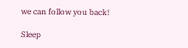we can follow you back!

Sleep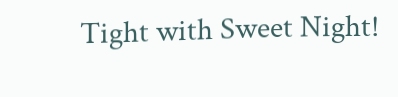Tight with Sweet Night!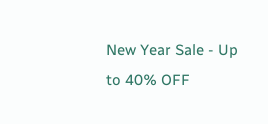New Year Sale - Up to 40% OFF